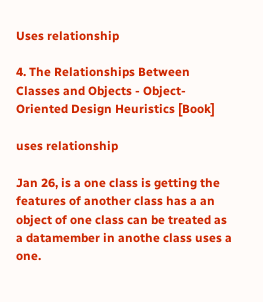Uses relationship

4. The Relationships Between Classes and Objects - Object-Oriented Design Heuristics [Book]

uses relationship

Jan 26, is a one class is getting the features of another class has a an object of one class can be treated as a datamember in anothe class uses a one.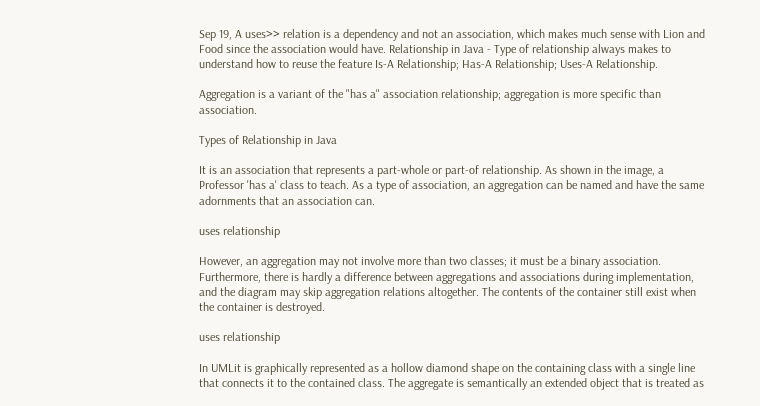Sep 19, A uses>> relation is a dependency and not an association, which makes much sense with Lion and Food since the association would have. Relationship in Java - Type of relationship always makes to understand how to reuse the feature Is-A Relationship; Has-A Relationship; Uses-A Relationship.

Aggregation is a variant of the "has a" association relationship; aggregation is more specific than association.

Types of Relationship in Java

It is an association that represents a part-whole or part-of relationship. As shown in the image, a Professor 'has a' class to teach. As a type of association, an aggregation can be named and have the same adornments that an association can.

uses relationship

However, an aggregation may not involve more than two classes; it must be a binary association. Furthermore, there is hardly a difference between aggregations and associations during implementation, and the diagram may skip aggregation relations altogether. The contents of the container still exist when the container is destroyed.

uses relationship

In UMLit is graphically represented as a hollow diamond shape on the containing class with a single line that connects it to the contained class. The aggregate is semantically an extended object that is treated as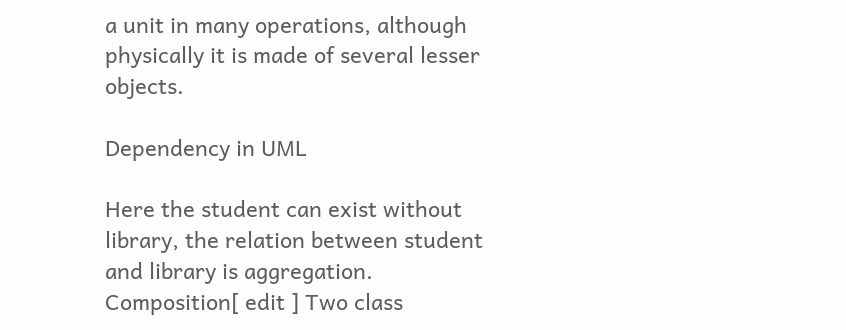a unit in many operations, although physically it is made of several lesser objects.

Dependency in UML

Here the student can exist without library, the relation between student and library is aggregation. Composition[ edit ] Two class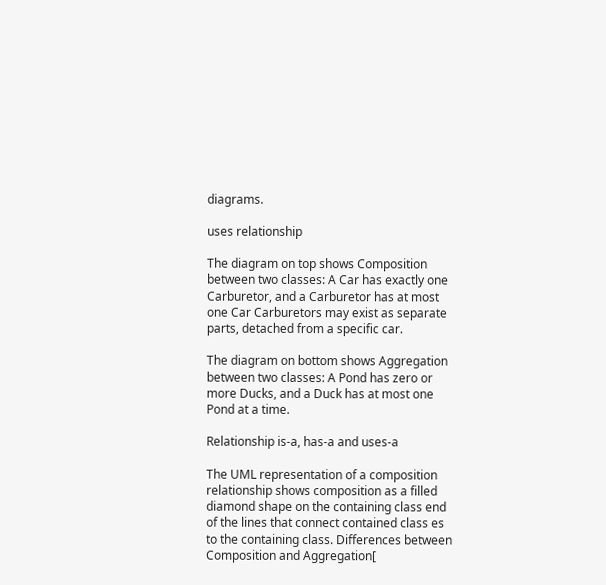diagrams.

uses relationship

The diagram on top shows Composition between two classes: A Car has exactly one Carburetor, and a Carburetor has at most one Car Carburetors may exist as separate parts, detached from a specific car.

The diagram on bottom shows Aggregation between two classes: A Pond has zero or more Ducks, and a Duck has at most one Pond at a time.

Relationship is-a, has-a and uses-a

The UML representation of a composition relationship shows composition as a filled diamond shape on the containing class end of the lines that connect contained class es to the containing class. Differences between Composition and Aggregation[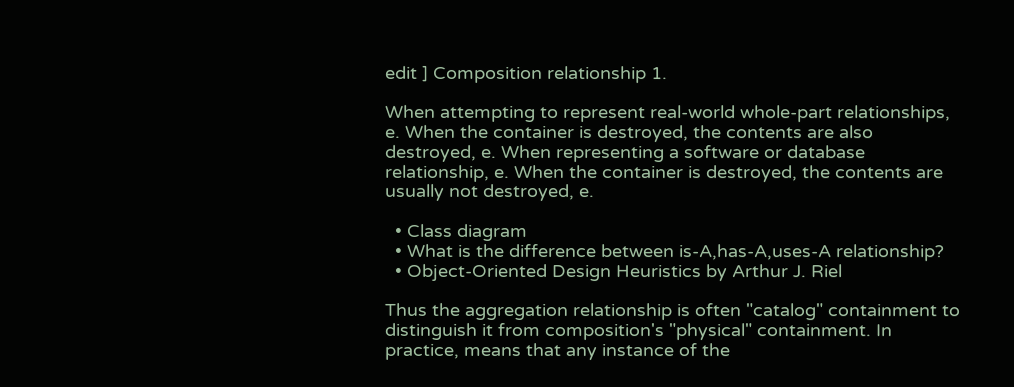edit ] Composition relationship 1.

When attempting to represent real-world whole-part relationships, e. When the container is destroyed, the contents are also destroyed, e. When representing a software or database relationship, e. When the container is destroyed, the contents are usually not destroyed, e.

  • Class diagram
  • What is the difference between is-A,has-A,uses-A relationship?
  • Object-Oriented Design Heuristics by Arthur J. Riel

Thus the aggregation relationship is often "catalog" containment to distinguish it from composition's "physical" containment. In practice, means that any instance of the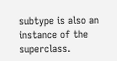subtype is also an instance of the superclass.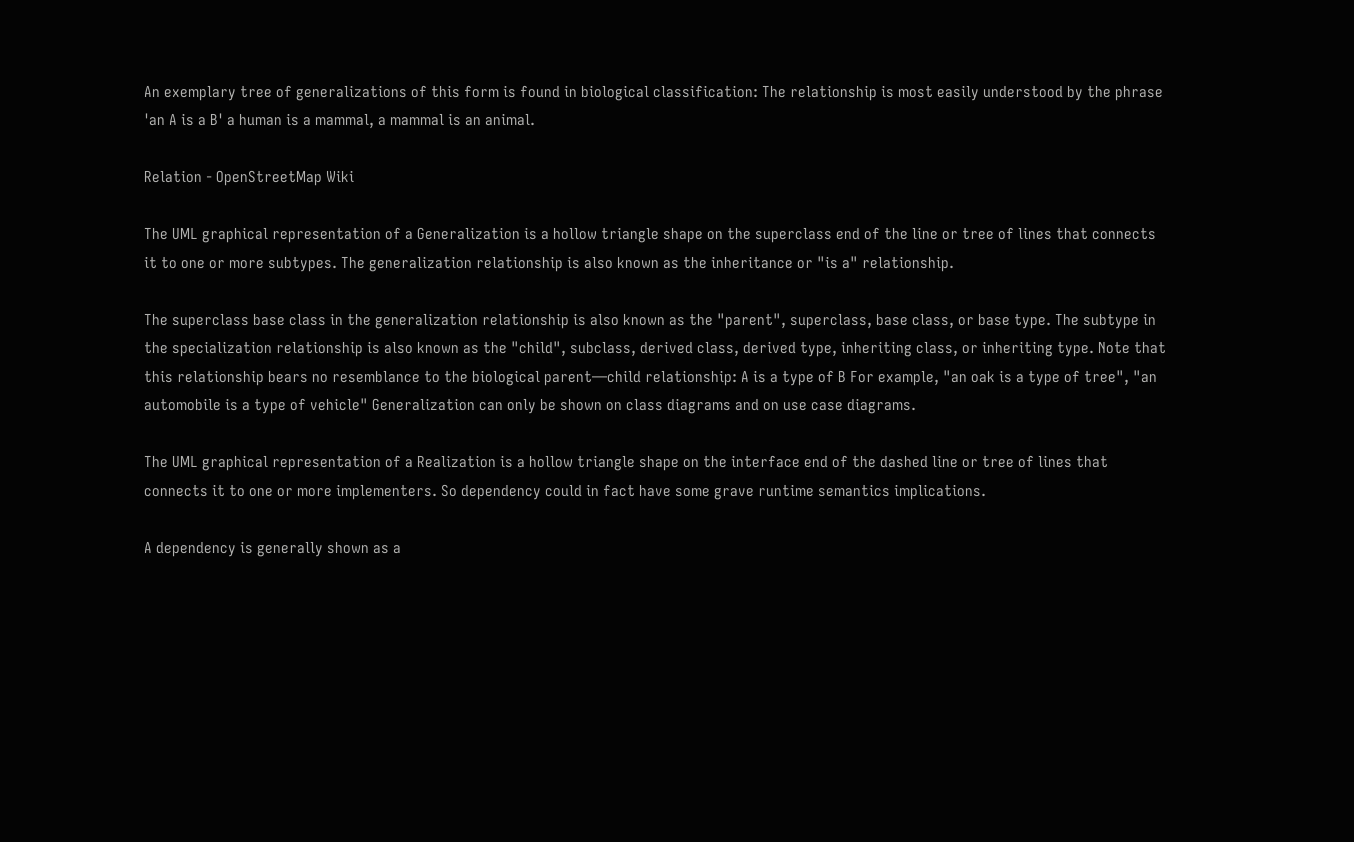An exemplary tree of generalizations of this form is found in biological classification: The relationship is most easily understood by the phrase 'an A is a B' a human is a mammal, a mammal is an animal.

Relation - OpenStreetMap Wiki

The UML graphical representation of a Generalization is a hollow triangle shape on the superclass end of the line or tree of lines that connects it to one or more subtypes. The generalization relationship is also known as the inheritance or "is a" relationship.

The superclass base class in the generalization relationship is also known as the "parent", superclass, base class, or base type. The subtype in the specialization relationship is also known as the "child", subclass, derived class, derived type, inheriting class, or inheriting type. Note that this relationship bears no resemblance to the biological parent—child relationship: A is a type of B For example, "an oak is a type of tree", "an automobile is a type of vehicle" Generalization can only be shown on class diagrams and on use case diagrams.

The UML graphical representation of a Realization is a hollow triangle shape on the interface end of the dashed line or tree of lines that connects it to one or more implementers. So dependency could in fact have some grave runtime semantics implications.

A dependency is generally shown as a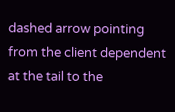dashed arrow pointing from the client dependent at the tail to the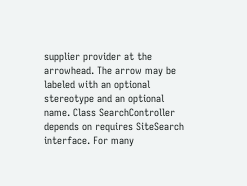supplier provider at the arrowhead. The arrow may be labeled with an optional stereotype and an optional name. Class SearchController depends on requires SiteSearch interface. For many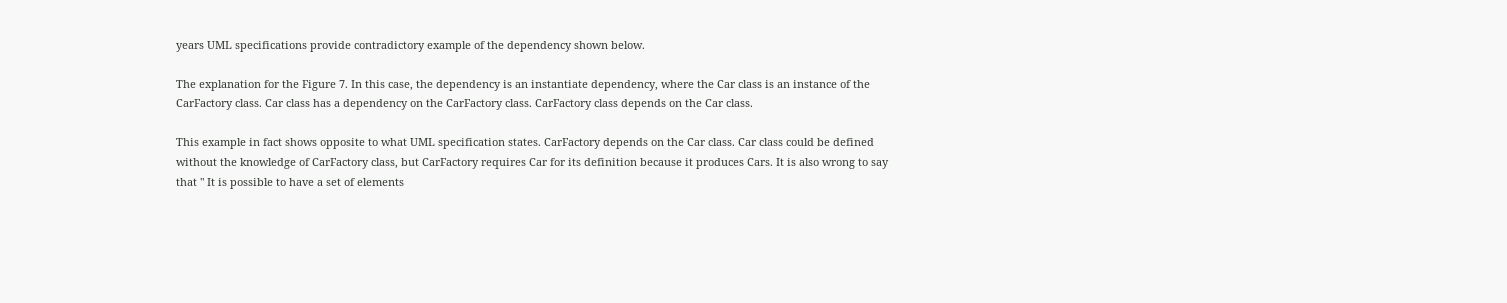years UML specifications provide contradictory example of the dependency shown below.

The explanation for the Figure 7. In this case, the dependency is an instantiate dependency, where the Car class is an instance of the CarFactory class. Car class has a dependency on the CarFactory class. CarFactory class depends on the Car class.

This example in fact shows opposite to what UML specification states. CarFactory depends on the Car class. Car class could be defined without the knowledge of CarFactory class, but CarFactory requires Car for its definition because it produces Cars. It is also wrong to say that " It is possible to have a set of elements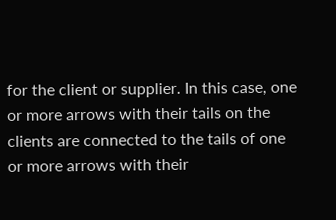for the client or supplier. In this case, one or more arrows with their tails on the clients are connected to the tails of one or more arrows with their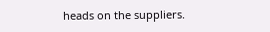heads on the suppliers.